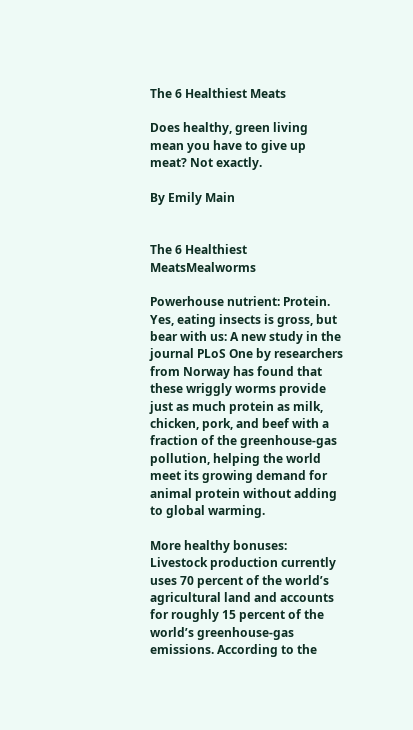The 6 Healthiest Meats

Does healthy, green living mean you have to give up meat? Not exactly.

By Emily Main


The 6 Healthiest MeatsMealworms

Powerhouse nutrient: Protein. Yes, eating insects is gross, but bear with us: A new study in the journal PLoS One by researchers from Norway has found that these wriggly worms provide just as much protein as milk, chicken, pork, and beef with a fraction of the greenhouse-gas pollution, helping the world meet its growing demand for animal protein without adding to global warming.

More healthy bonuses: Livestock production currently uses 70 percent of the world’s agricultural land and accounts for roughly 15 percent of the world’s greenhouse-gas emissions. According to the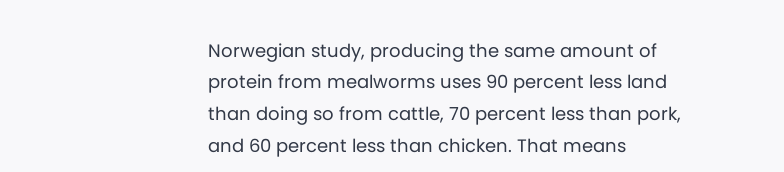Norwegian study, producing the same amount of protein from mealworms uses 90 percent less land than doing so from cattle, 70 percent less than pork, and 60 percent less than chicken. That means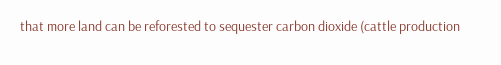that more land can be reforested to sequester carbon dioxide (cattle production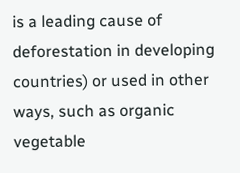is a leading cause of deforestation in developing countries) or used in other ways, such as organic vegetable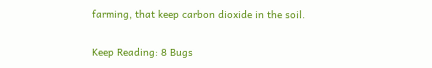farming, that keep carbon dioxide in the soil.

Keep Reading: 8 Bugs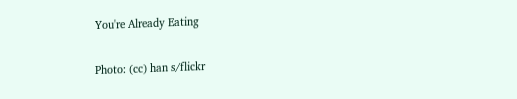You're Already Eating

Photo: (cc) han s/flickr